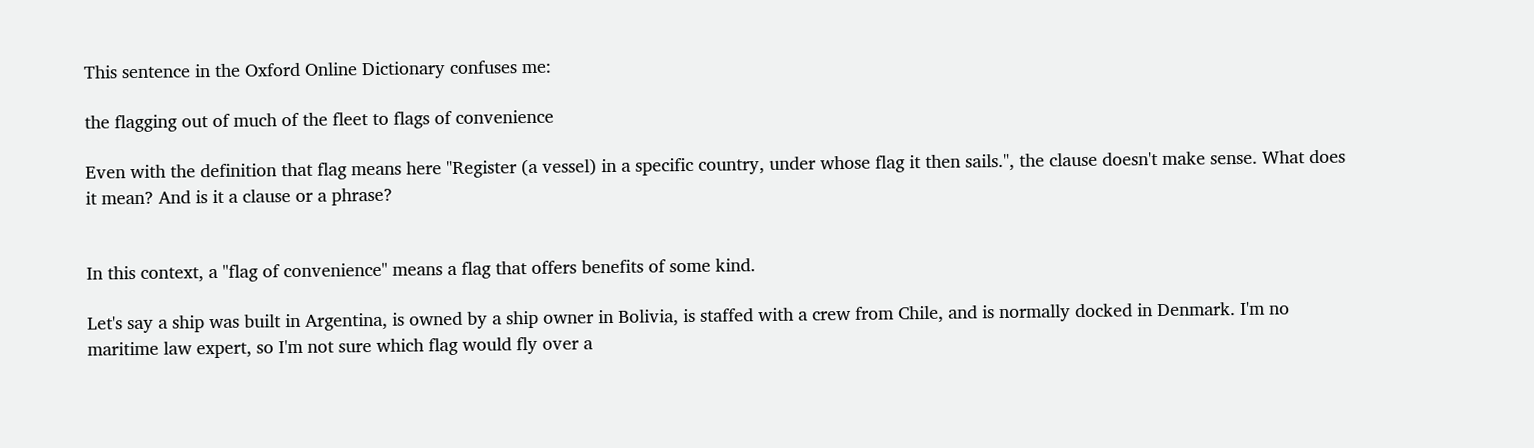This sentence in the Oxford Online Dictionary confuses me:

the flagging out of much of the fleet to flags of convenience

Even with the definition that flag means here "Register (a vessel) in a specific country, under whose flag it then sails.", the clause doesn't make sense. What does it mean? And is it a clause or a phrase?


In this context, a "flag of convenience" means a flag that offers benefits of some kind.

Let's say a ship was built in Argentina, is owned by a ship owner in Bolivia, is staffed with a crew from Chile, and is normally docked in Denmark. I'm no maritime law expert, so I'm not sure which flag would fly over a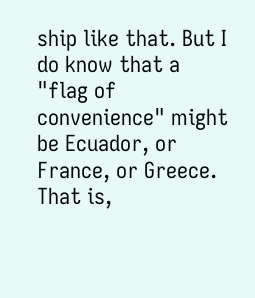ship like that. But I do know that a "flag of convenience" might be Ecuador, or France, or Greece. That is,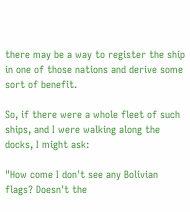there may be a way to register the ship in one of those nations and derive some sort of benefit.

So, if there were a whole fleet of such ships, and I were walking along the docks, I might ask:

"How come I don't see any Bolivian flags? Doesn't the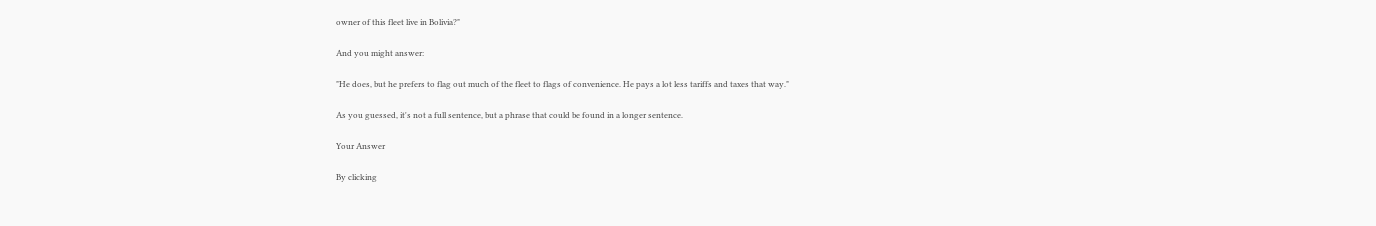owner of this fleet live in Bolivia?"

And you might answer:

"He does, but he prefers to flag out much of the fleet to flags of convenience. He pays a lot less tariffs and taxes that way."

As you guessed, it's not a full sentence, but a phrase that could be found in a longer sentence.

Your Answer

By clicking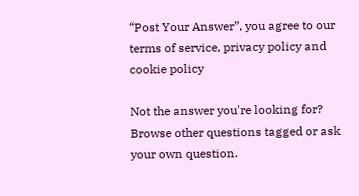“Post Your Answer”, you agree to our terms of service, privacy policy and cookie policy

Not the answer you're looking for? Browse other questions tagged or ask your own question.